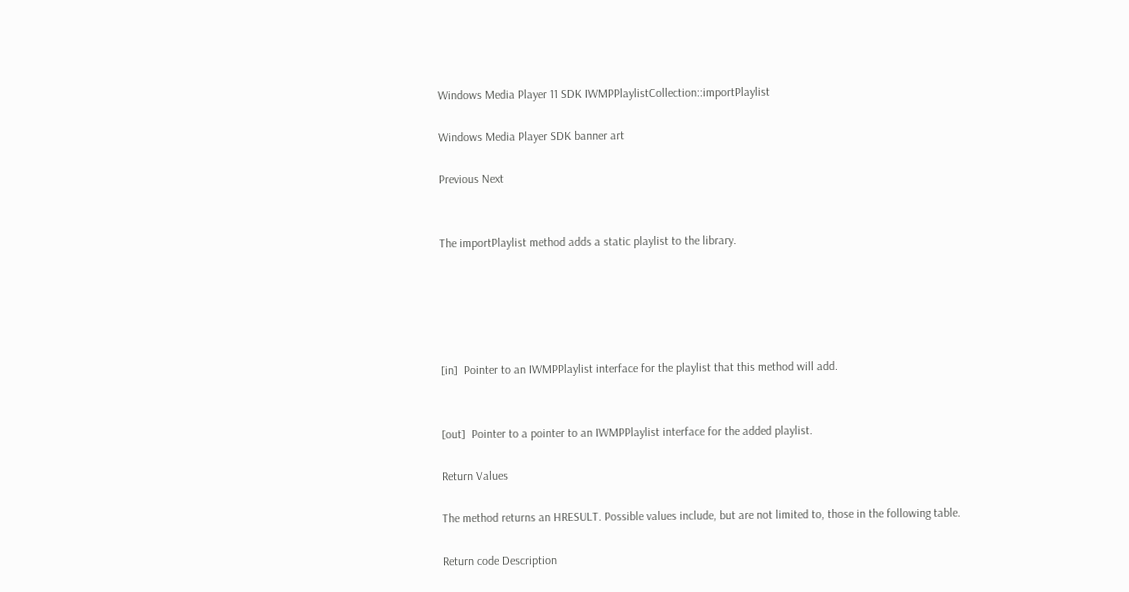Windows Media Player 11 SDK IWMPPlaylistCollection::importPlaylist

Windows Media Player SDK banner art

Previous Next


The importPlaylist method adds a static playlist to the library.





[in]  Pointer to an IWMPPlaylist interface for the playlist that this method will add.


[out]  Pointer to a pointer to an IWMPPlaylist interface for the added playlist.

Return Values

The method returns an HRESULT. Possible values include, but are not limited to, those in the following table.

Return code Description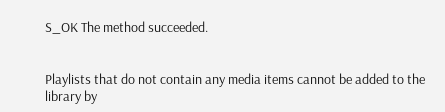S_OK The method succeeded.


Playlists that do not contain any media items cannot be added to the library by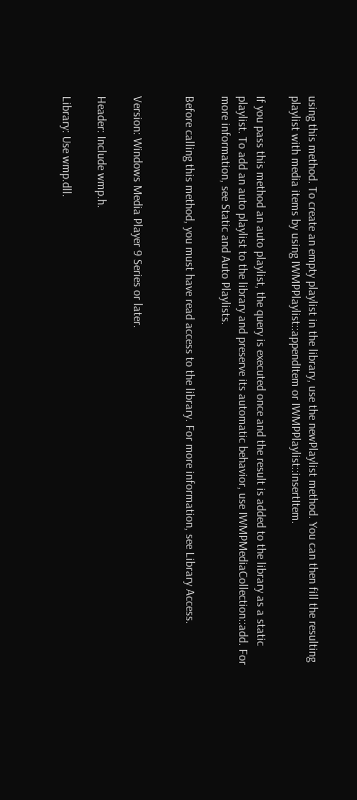using this method. To create an empty playlist in the library, use the newPlaylist method. You can then fill the resulting playlist with media items by using IWMPPlaylist::appendItem or IWMPPlaylist::insertItem.

If you pass this method an auto playlist, the query is executed once and the result is added to the library as a static playlist. To add an auto playlist to the library and preserve its automatic behavior, use IWMPMediaCollection::add. For more information, see Static and Auto Playlists.

Before calling this method, you must have read access to the library. For more information, see Library Access.


Version: Windows Media Player 9 Series or later.

Header: Include wmp.h.

Library: Use wmp.dll.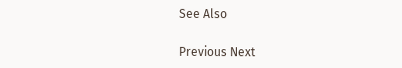See Also

Previous Next